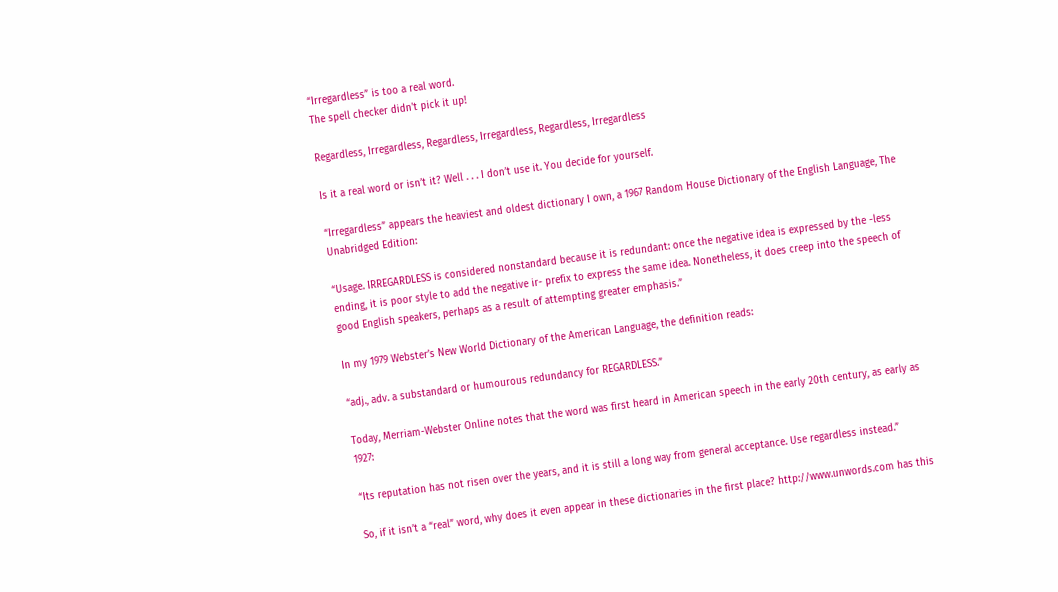“Irregardless” is too a real word.
The spell checker didn't pick it up!

Regardless, Irregardless, Regardless, Irregardless, Regardless, Irregardless

Is it a real word or isn’t it? Well . . . I don’t use it. You decide for yourself.

“Irregardless” appears the heaviest and oldest dictionary I own, a 1967 Random House Dictionary of the English Language, The Unabridged Edition:

“Usage. IRREGARDLESS is considered nonstandard because it is redundant: once the negative idea is expressed by the -less ending, it is poor style to add the negative ir- prefix to express the same idea. Nonetheless, it does creep into the speech of good English speakers, perhaps as a result of attempting greater emphasis.”

In my 1979 Webster’s New World Dictionary of the American Language, the definition reads:

“adj., adv. a substandard or humourous redundancy for REGARDLESS.”

Today, Merriam-Webster Online notes that the word was first heard in American speech in the early 20th century, as early as 1927:

“Its reputation has not risen over the years, and it is still a long way from general acceptance. Use regardless instead.”

So, if it isn’t a “real” word, why does it even appear in these dictionaries in the first place? http://www.unwords.com has this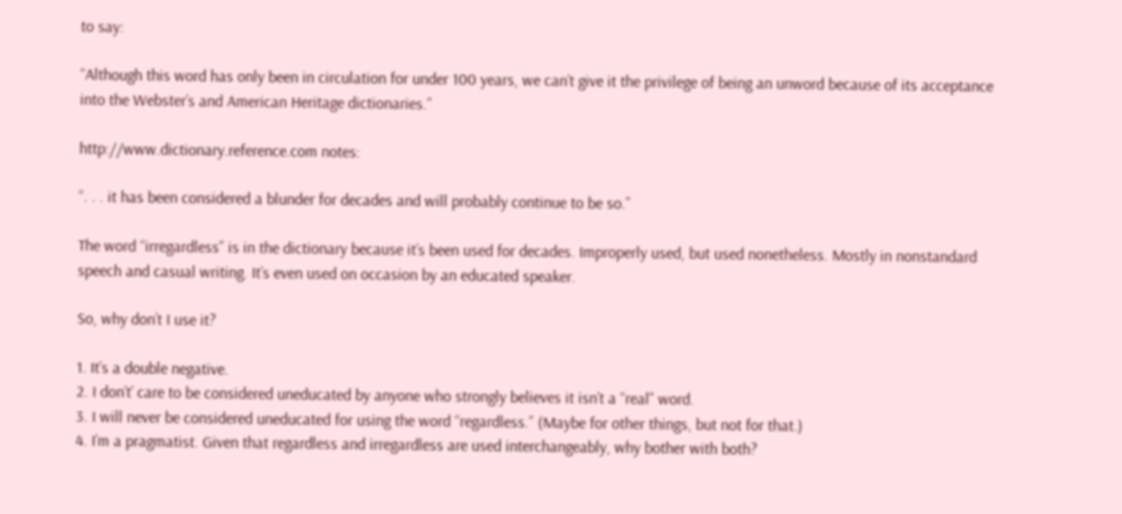to say:

“Although this word has only been in circulation for under 100 years, we can’t give it the privilege of being an unword because of its acceptance into the Webster’s and American Heritage dictionaries.”

http://www.dictionary.reference.com notes:

“. . . it has been considered a blunder for decades and will probably continue to be so.”

The word “irregardless” is in the dictionary because it’s been used for decades. Improperly used, but used nonetheless. Mostly in nonstandard speech and casual writing. It’s even used on occasion by an educated speaker.

So, why don’t I use it?

1. It’s a double negative.
2. I don’t’ care to be considered uneducated by anyone who strongly believes it isn’t a “real” word.
3. I will never be considered uneducated for using the word “regardless.” (Maybe for other things, but not for that.)
4. I’m a pragmatist. Given that regardless and irregardless are used interchangeably, why bother with both?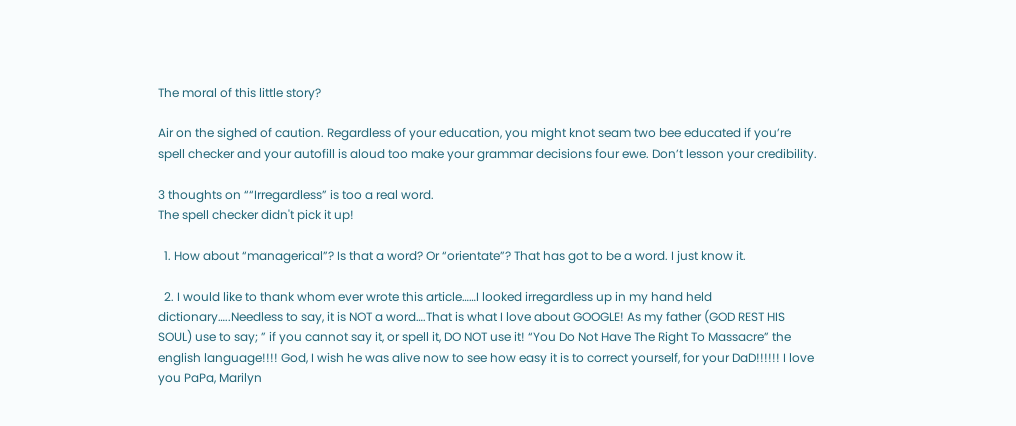The moral of this little story?

Air on the sighed of caution. Regardless of your education, you might knot seam two bee educated if you’re spell checker and your autofill is aloud too make your grammar decisions four ewe. Don’t lesson your credibility.

3 thoughts on ““Irregardless” is too a real word.
The spell checker didn't pick it up!

  1. How about “managerical”? Is that a word? Or “orientate”? That has got to be a word. I just know it.

  2. I would like to thank whom ever wrote this article……I looked irregardless up in my hand held dictionary…..Needless to say, it is NOT a word….That is what I love about GOOGLE! As my father (GOD REST HIS SOUL) use to say; ” if you cannot say it, or spell it, DO NOT use it! “You Do Not Have The Right To Massacre” the english language!!!! God, I wish he was alive now to see how easy it is to correct yourself, for your DaD!!!!!! I love you PaPa, Marilyn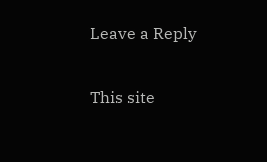Leave a Reply

This site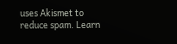uses Akismet to reduce spam. Learn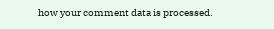how your comment data is processed.